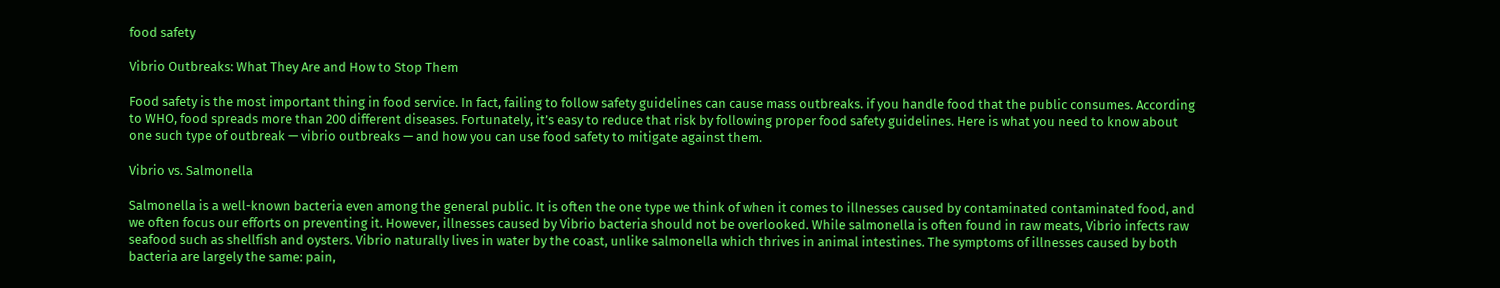food safety

Vibrio Outbreaks: What They Are and How to Stop Them

Food safety is the most important thing in food service. In fact, failing to follow safety guidelines can cause mass outbreaks. if you handle food that the public consumes. According to WHO, food spreads more than 200 different diseases. Fortunately, it’s easy to reduce that risk by following proper food safety guidelines. Here is what you need to know about one such type of outbreak — vibrio outbreaks — and how you can use food safety to mitigate against them.

Vibrio vs. Salmonella

Salmonella is a well-known bacteria even among the general public. It is often the one type we think of when it comes to illnesses caused by contaminated contaminated food, and we often focus our efforts on preventing it. However, illnesses caused by Vibrio bacteria should not be overlooked. While salmonella is often found in raw meats, Vibrio infects raw seafood such as shellfish and oysters. Vibrio naturally lives in water by the coast, unlike salmonella which thrives in animal intestines. The symptoms of illnesses caused by both bacteria are largely the same: pain,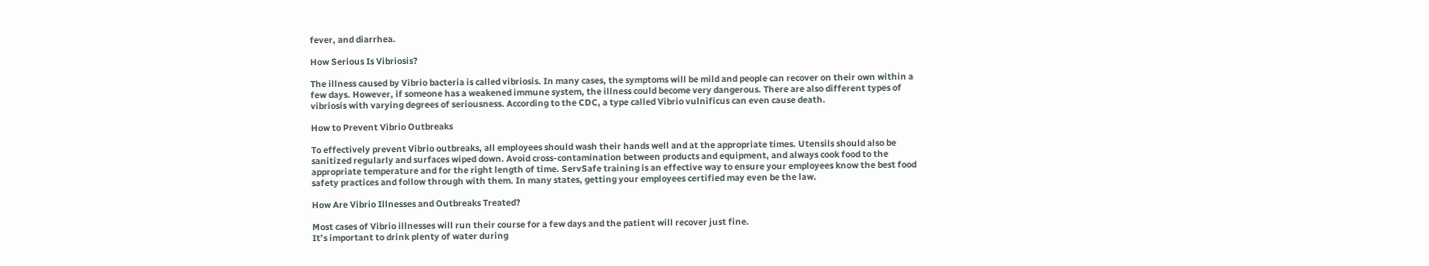fever, and diarrhea.

How Serious Is Vibriosis?

The illness caused by Vibrio bacteria is called vibriosis. In many cases, the symptoms will be mild and people can recover on their own within a few days. However, if someone has a weakened immune system, the illness could become very dangerous. There are also different types of vibriosis with varying degrees of seriousness. According to the CDC, a type called Vibrio vulnificus can even cause death.

How to Prevent Vibrio Outbreaks

To effectively prevent Vibrio outbreaks, all employees should wash their hands well and at the appropriate times. Utensils should also be sanitized regularly and surfaces wiped down. Avoid cross-contamination between products and equipment, and always cook food to the appropriate temperature and for the right length of time. ServSafe training is an effective way to ensure your employees know the best food safety practices and follow through with them. In many states, getting your employees certified may even be the law.

How Are Vibrio Illnesses and Outbreaks Treated?

Most cases of Vibrio illnesses will run their course for a few days and the patient will recover just fine.
It’s important to drink plenty of water during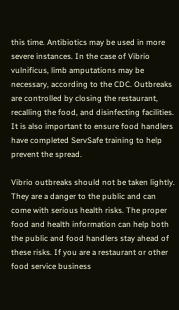this time. Antibiotics may be used in more severe instances. In the case of Vibrio vulnificus, limb amputations may be necessary, according to the CDC. Outbreaks are controlled by closing the restaurant, recalling the food, and disinfecting facilities. It is also important to ensure food handlers have completed ServSafe training to help prevent the spread.

Vibrio outbreaks should not be taken lightly. They are a danger to the public and can come with serious health risks. The proper food and health information can help both the public and food handlers stay ahead of these risks. If you are a restaurant or other food service business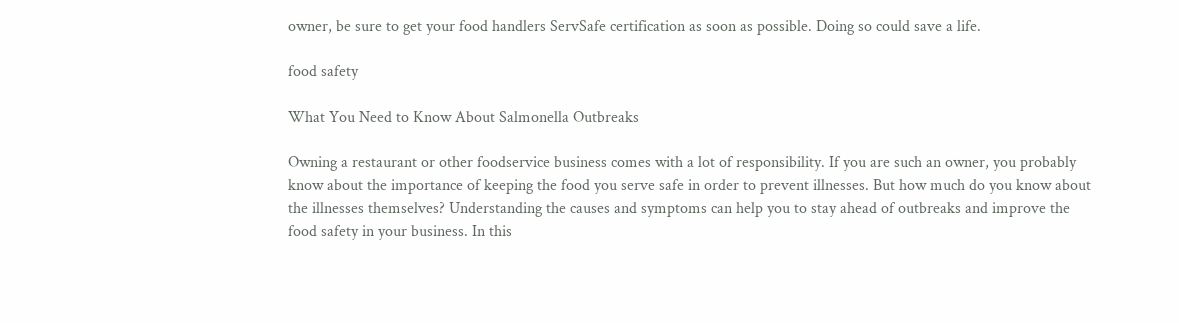owner, be sure to get your food handlers ServSafe certification as soon as possible. Doing so could save a life.

food safety

What You Need to Know About Salmonella Outbreaks

Owning a restaurant or other foodservice business comes with a lot of responsibility. If you are such an owner, you probably know about the importance of keeping the food you serve safe in order to prevent illnesses. But how much do you know about the illnesses themselves? Understanding the causes and symptoms can help you to stay ahead of outbreaks and improve the food safety in your business. In this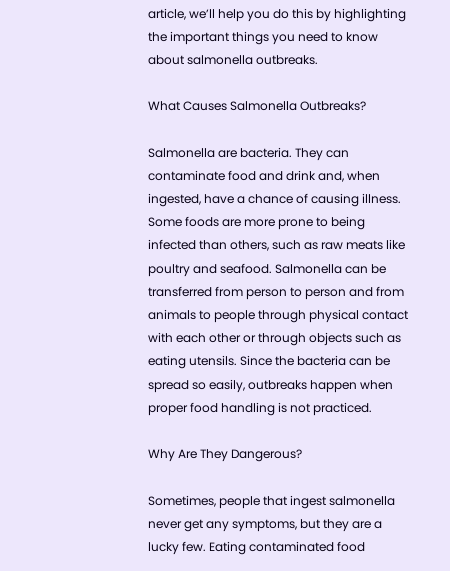article, we’ll help you do this by highlighting the important things you need to know about salmonella outbreaks.

What Causes Salmonella Outbreaks?

Salmonella are bacteria. They can contaminate food and drink and, when ingested, have a chance of causing illness. Some foods are more prone to being infected than others, such as raw meats like poultry and seafood. Salmonella can be transferred from person to person and from animals to people through physical contact with each other or through objects such as eating utensils. Since the bacteria can be spread so easily, outbreaks happen when proper food handling is not practiced.

Why Are They Dangerous?

Sometimes, people that ingest salmonella never get any symptoms, but they are a lucky few. Eating contaminated food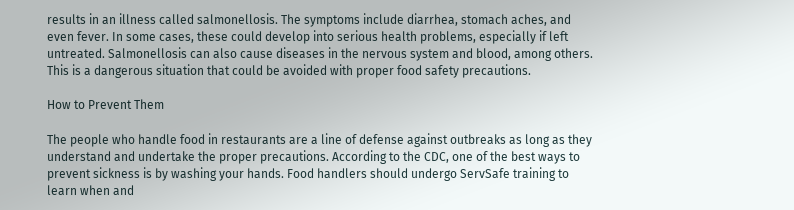results in an illness called salmonellosis. The symptoms include diarrhea, stomach aches, and even fever. In some cases, these could develop into serious health problems, especially if left untreated. Salmonellosis can also cause diseases in the nervous system and blood, among others. This is a dangerous situation that could be avoided with proper food safety precautions.

How to Prevent Them

The people who handle food in restaurants are a line of defense against outbreaks as long as they understand and undertake the proper precautions. According to the CDC, one of the best ways to prevent sickness is by washing your hands. Food handlers should undergo ServSafe training to learn when and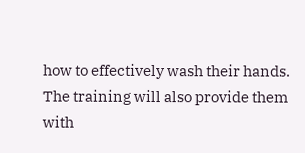how to effectively wash their hands. The training will also provide them with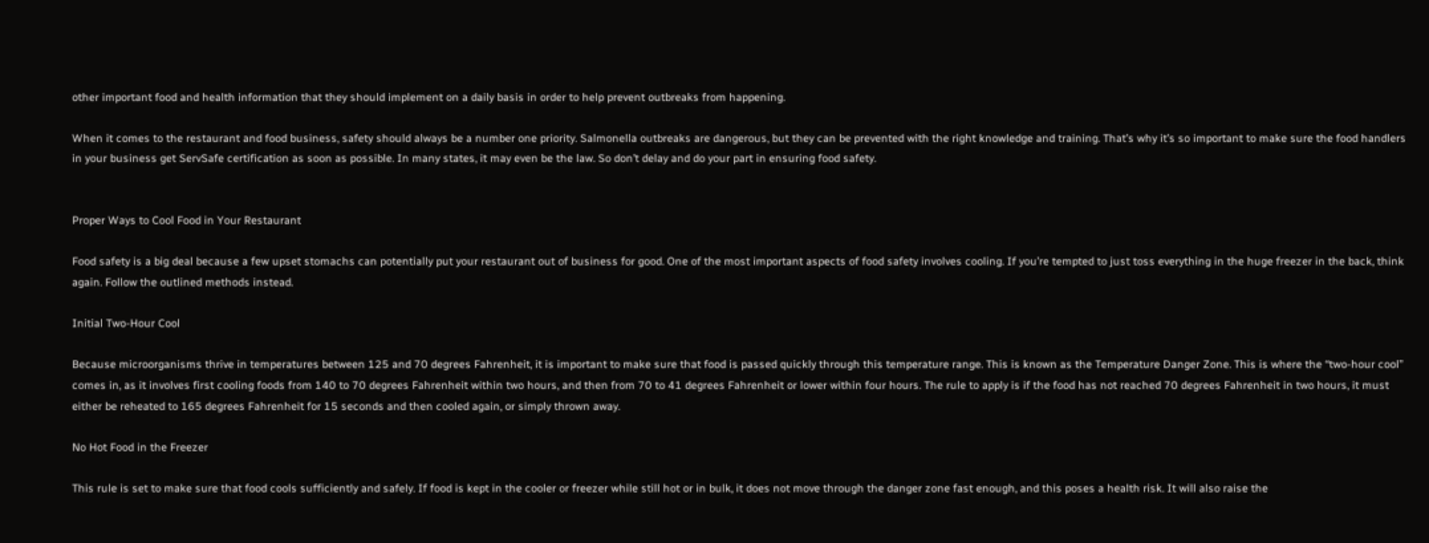other important food and health information that they should implement on a daily basis in order to help prevent outbreaks from happening.

When it comes to the restaurant and food business, safety should always be a number one priority. Salmonella outbreaks are dangerous, but they can be prevented with the right knowledge and training. That’s why it’s so important to make sure the food handlers in your business get ServSafe certification as soon as possible. In many states, it may even be the law. So don’t delay and do your part in ensuring food safety.


Proper Ways to Cool Food in Your Restaurant

Food safety is a big deal because a few upset stomachs can potentially put your restaurant out of business for good. One of the most important aspects of food safety involves cooling. If you’re tempted to just toss everything in the huge freezer in the back, think again. Follow the outlined methods instead.

Initial Two-Hour Cool

Because microorganisms thrive in temperatures between 125 and 70 degrees Fahrenheit, it is important to make sure that food is passed quickly through this temperature range. This is known as the Temperature Danger Zone. This is where the “two-hour cool” comes in, as it involves first cooling foods from 140 to 70 degrees Fahrenheit within two hours, and then from 70 to 41 degrees Fahrenheit or lower within four hours. The rule to apply is if the food has not reached 70 degrees Fahrenheit in two hours, it must either be reheated to 165 degrees Fahrenheit for 15 seconds and then cooled again, or simply thrown away.

No Hot Food in the Freezer

This rule is set to make sure that food cools sufficiently and safely. If food is kept in the cooler or freezer while still hot or in bulk, it does not move through the danger zone fast enough, and this poses a health risk. It will also raise the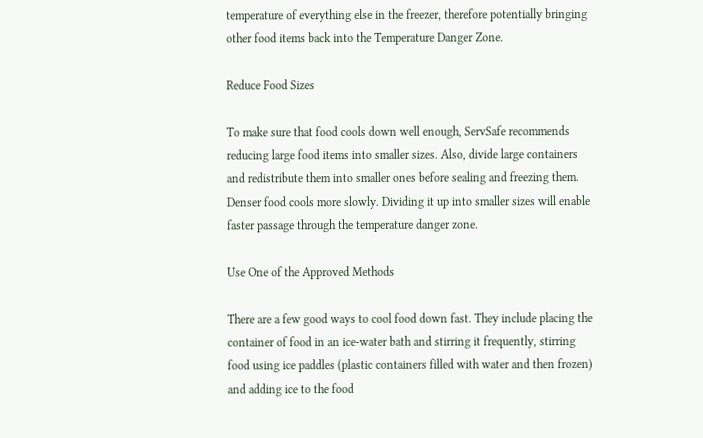temperature of everything else in the freezer, therefore potentially bringing other food items back into the Temperature Danger Zone.

Reduce Food Sizes

To make sure that food cools down well enough, ServSafe recommends reducing large food items into smaller sizes. Also, divide large containers and redistribute them into smaller ones before sealing and freezing them. Denser food cools more slowly. Dividing it up into smaller sizes will enable faster passage through the temperature danger zone.

Use One of the Approved Methods

There are a few good ways to cool food down fast. They include placing the container of food in an ice-water bath and stirring it frequently, stirring food using ice paddles (plastic containers filled with water and then frozen) and adding ice to the food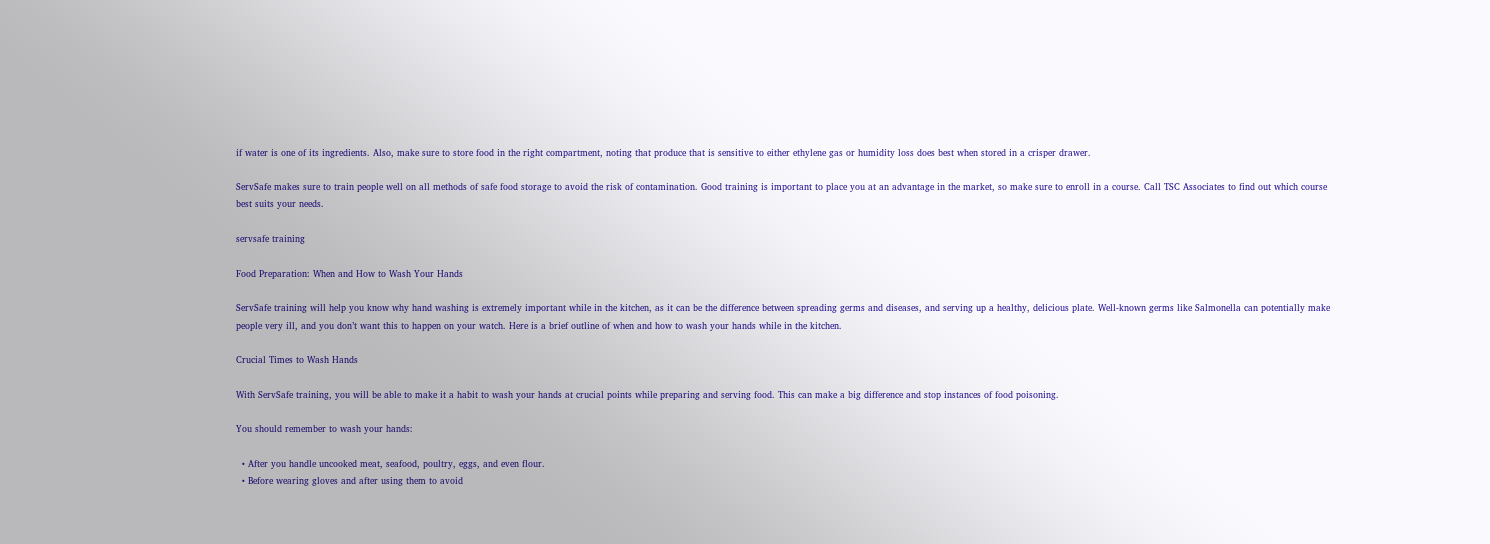if water is one of its ingredients. Also, make sure to store food in the right compartment, noting that produce that is sensitive to either ethylene gas or humidity loss does best when stored in a crisper drawer.

ServSafe makes sure to train people well on all methods of safe food storage to avoid the risk of contamination. Good training is important to place you at an advantage in the market, so make sure to enroll in a course. Call TSC Associates to find out which course best suits your needs.

servsafe training

Food Preparation: When and How to Wash Your Hands

ServSafe training will help you know why hand washing is extremely important while in the kitchen, as it can be the difference between spreading germs and diseases, and serving up a healthy, delicious plate. Well-known germs like Salmonella can potentially make people very ill, and you don’t want this to happen on your watch. Here is a brief outline of when and how to wash your hands while in the kitchen.

Crucial Times to Wash Hands

With ServSafe training, you will be able to make it a habit to wash your hands at crucial points while preparing and serving food. This can make a big difference and stop instances of food poisoning.

You should remember to wash your hands:

  • After you handle uncooked meat, seafood, poultry, eggs, and even flour.
  • Before wearing gloves and after using them to avoid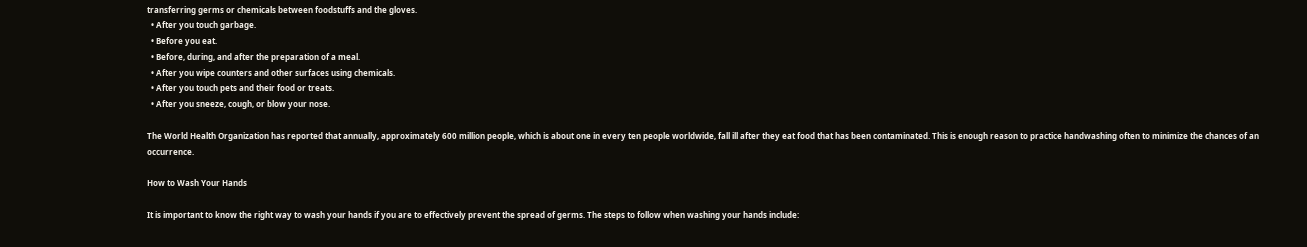transferring germs or chemicals between foodstuffs and the gloves.
  • After you touch garbage.
  • Before you eat.
  • Before, during, and after the preparation of a meal.
  • After you wipe counters and other surfaces using chemicals.
  • After you touch pets and their food or treats.
  • After you sneeze, cough, or blow your nose.

The World Health Organization has reported that annually, approximately 600 million people, which is about one in every ten people worldwide, fall ill after they eat food that has been contaminated. This is enough reason to practice handwashing often to minimize the chances of an occurrence.

How to Wash Your Hands

It is important to know the right way to wash your hands if you are to effectively prevent the spread of germs. The steps to follow when washing your hands include: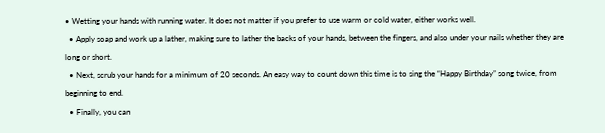• Wetting your hands with running water. It does not matter if you prefer to use warm or cold water, either works well.
  • Apply soap and work up a lather, making sure to lather the backs of your hands, between the fingers, and also under your nails whether they are long or short.
  • Next, scrub your hands for a minimum of 20 seconds. An easy way to count down this time is to sing the “Happy Birthday” song twice, from beginning to end.
  • Finally, you can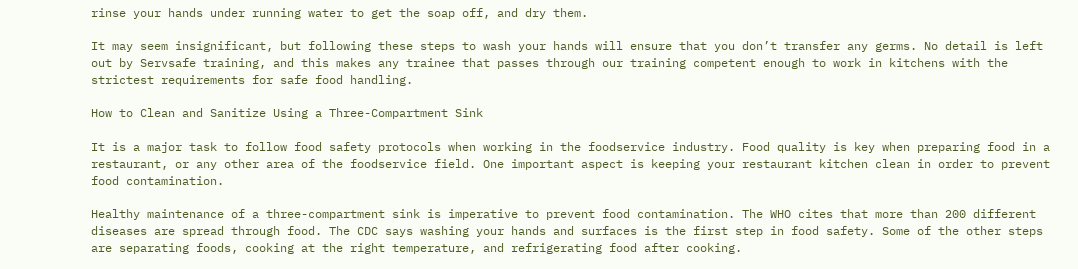rinse your hands under running water to get the soap off, and dry them.

It may seem insignificant, but following these steps to wash your hands will ensure that you don’t transfer any germs. No detail is left out by Servsafe training, and this makes any trainee that passes through our training competent enough to work in kitchens with the strictest requirements for safe food handling.

How to Clean and Sanitize Using a Three-Compartment Sink

It is a major task to follow food safety protocols when working in the foodservice industry. Food quality is key when preparing food in a restaurant, or any other area of the foodservice field. One important aspect is keeping your restaurant kitchen clean in order to prevent food contamination.

Healthy maintenance of a three-compartment sink is imperative to prevent food contamination. The WHO cites that more than 200 different diseases are spread through food. The CDC says washing your hands and surfaces is the first step in food safety. Some of the other steps are separating foods, cooking at the right temperature, and refrigerating food after cooking.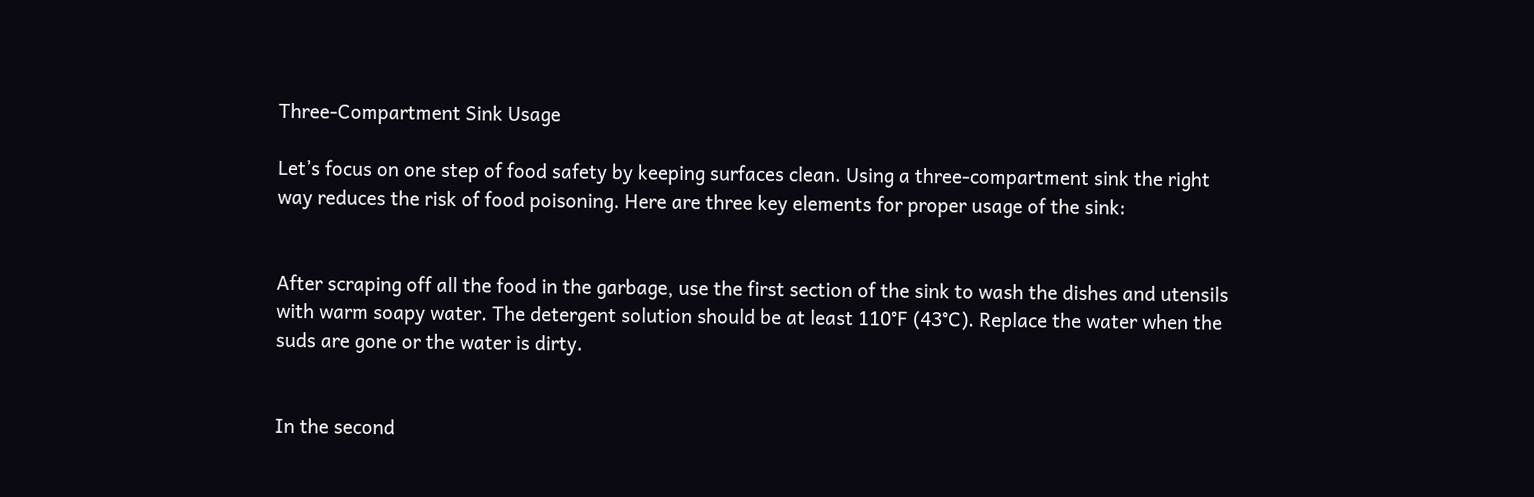Three-Compartment Sink Usage

Let’s focus on one step of food safety by keeping surfaces clean. Using a three-compartment sink the right way reduces the risk of food poisoning. Here are three key elements for proper usage of the sink:


After scraping off all the food in the garbage, use the first section of the sink to wash the dishes and utensils with warm soapy water. The detergent solution should be at least 110°F (43°C). Replace the water when the suds are gone or the water is dirty.


In the second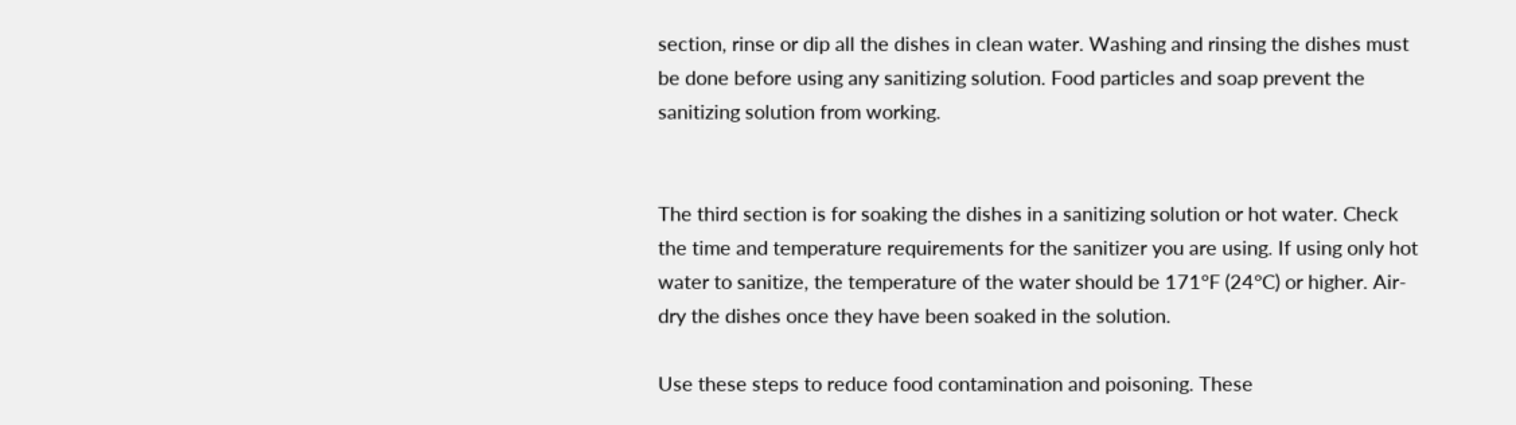section, rinse or dip all the dishes in clean water. Washing and rinsing the dishes must be done before using any sanitizing solution. Food particles and soap prevent the sanitizing solution from working.


The third section is for soaking the dishes in a sanitizing solution or hot water. Check the time and temperature requirements for the sanitizer you are using. If using only hot water to sanitize, the temperature of the water should be 171°F (24°C) or higher. Air-dry the dishes once they have been soaked in the solution.

Use these steps to reduce food contamination and poisoning. These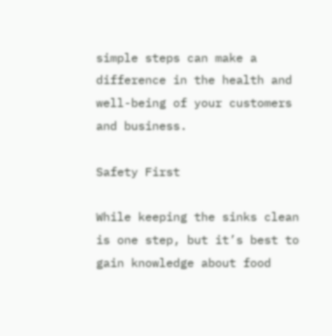simple steps can make a difference in the health and well-being of your customers and business.

Safety First

While keeping the sinks clean is one step, but it’s best to gain knowledge about food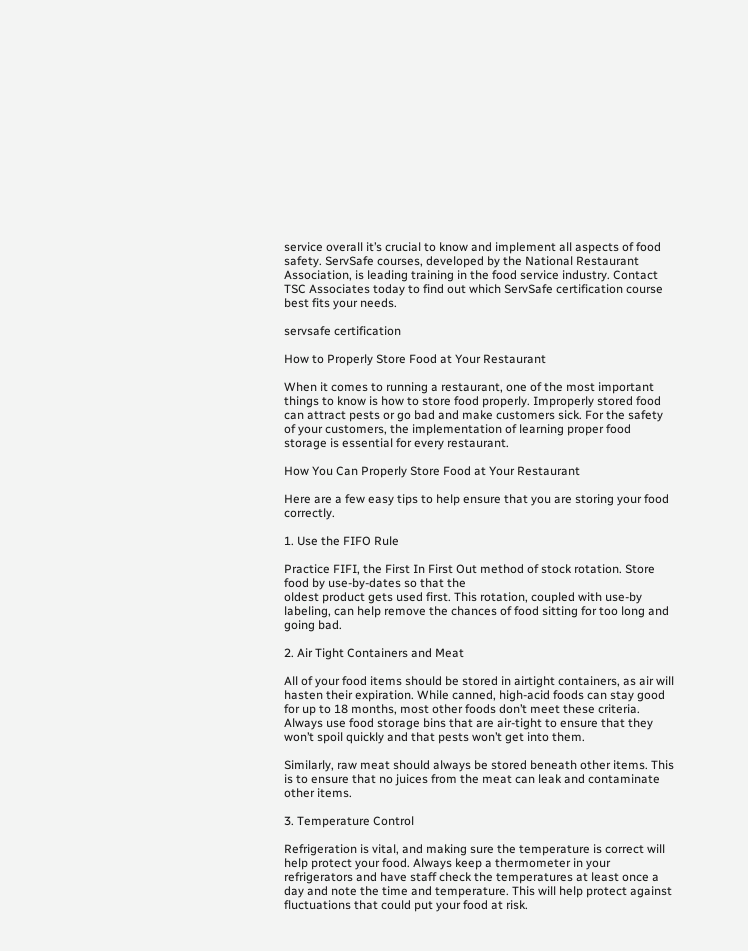service overall it’s crucial to know and implement all aspects of food safety. ServSafe courses, developed by the National Restaurant Association, is leading training in the food service industry. Contact TSC Associates today to find out which ServSafe certification course best fits your needs.

servsafe certification

How to Properly Store Food at Your Restaurant

When it comes to running a restaurant, one of the most important things to know is how to store food properly. Improperly stored food can attract pests or go bad and make customers sick. For the safety of your customers, the implementation of learning proper food storage is essential for every restaurant.

How You Can Properly Store Food at Your Restaurant

Here are a few easy tips to help ensure that you are storing your food correctly.

1. Use the FIFO Rule

Practice FIFI, the First In First Out method of stock rotation. Store food by use-by-dates so that the
oldest product gets used first. This rotation, coupled with use-by labeling, can help remove the chances of food sitting for too long and going bad.

2. Air Tight Containers and Meat

All of your food items should be stored in airtight containers, as air will hasten their expiration. While canned, high-acid foods can stay good for up to 18 months, most other foods don’t meet these criteria. Always use food storage bins that are air-tight to ensure that they won’t spoil quickly and that pests won’t get into them.

Similarly, raw meat should always be stored beneath other items. This is to ensure that no juices from the meat can leak and contaminate other items.

3. Temperature Control

Refrigeration is vital, and making sure the temperature is correct will help protect your food. Always keep a thermometer in your refrigerators and have staff check the temperatures at least once a day and note the time and temperature. This will help protect against fluctuations that could put your food at risk.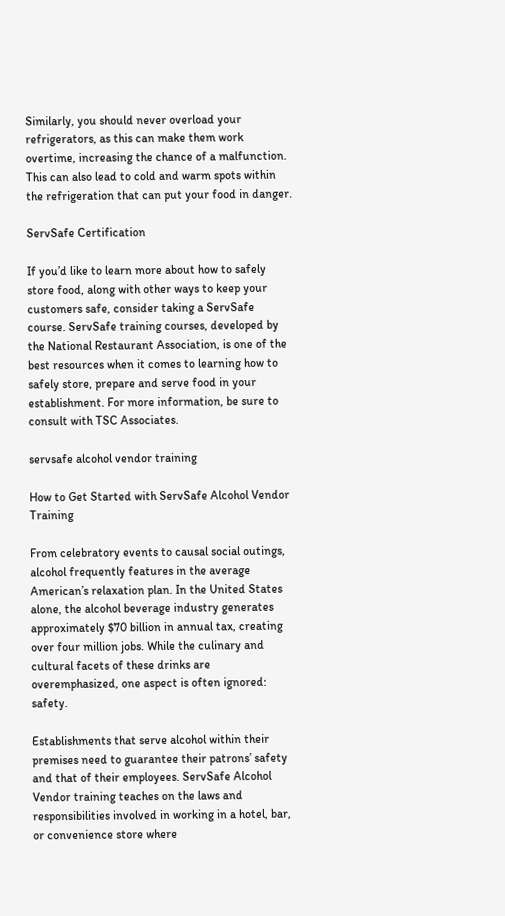Similarly, you should never overload your refrigerators, as this can make them work overtime, increasing the chance of a malfunction. This can also lead to cold and warm spots within the refrigeration that can put your food in danger.

ServSafe Certification

If you’d like to learn more about how to safely store food, along with other ways to keep your customers safe, consider taking a ServSafe course. ServSafe training courses, developed by the National Restaurant Association, is one of the best resources when it comes to learning how to safely store, prepare and serve food in your establishment. For more information, be sure to consult with TSC Associates.

servsafe alcohol vendor training

How to Get Started with ServSafe Alcohol Vendor Training

From celebratory events to causal social outings, alcohol frequently features in the average American’s relaxation plan. In the United States alone, the alcohol beverage industry generates approximately $70 billion in annual tax, creating over four million jobs. While the culinary and cultural facets of these drinks are overemphasized, one aspect is often ignored: safety.

Establishments that serve alcohol within their premises need to guarantee their patrons’ safety and that of their employees. ServSafe Alcohol Vendor training teaches on the laws and responsibilities involved in working in a hotel, bar, or convenience store where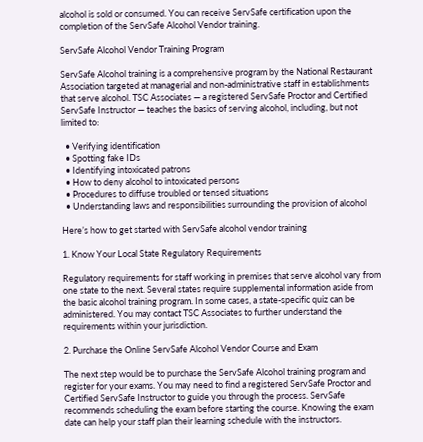alcohol is sold or consumed. You can receive ServSafe certification upon the completion of the ServSafe Alcohol Vendor training.

ServSafe Alcohol Vendor Training Program

ServSafe Alcohol training is a comprehensive program by the National Restaurant Association targeted at managerial and non-administrative staff in establishments that serve alcohol. TSC Associates — a registered ServSafe Proctor and Certified ServSafe Instructor — teaches the basics of serving alcohol, including, but not limited to:

  • Verifying identification
  • Spotting fake IDs
  • Identifying intoxicated patrons
  • How to deny alcohol to intoxicated persons
  • Procedures to diffuse troubled or tensed situations
  • Understanding laws and responsibilities surrounding the provision of alcohol

Here’s how to get started with ServSafe alcohol vendor training

1. Know Your Local State Regulatory Requirements

Regulatory requirements for staff working in premises that serve alcohol vary from one state to the next. Several states require supplemental information aside from the basic alcohol training program. In some cases, a state-specific quiz can be administered. You may contact TSC Associates to further understand the requirements within your jurisdiction.

2. Purchase the Online ServSafe Alcohol Vendor Course and Exam

The next step would be to purchase the ServSafe Alcohol training program and register for your exams. You may need to find a registered ServSafe Proctor and Certified ServSafe Instructor to guide you through the process. ServSafe recommends scheduling the exam before starting the course. Knowing the exam date can help your staff plan their learning schedule with the instructors.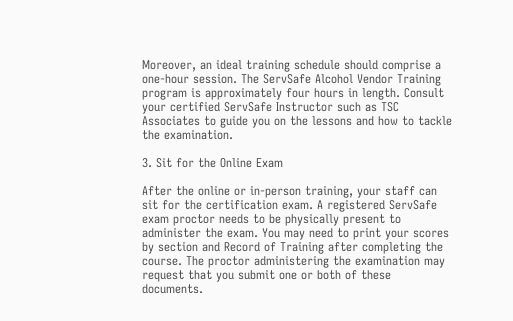Moreover, an ideal training schedule should comprise a one-hour session. The ServSafe Alcohol Vendor Training program is approximately four hours in length. Consult your certified ServSafe Instructor such as TSC Associates to guide you on the lessons and how to tackle the examination.

3. Sit for the Online Exam

After the online or in-person training, your staff can sit for the certification exam. A registered ServSafe exam proctor needs to be physically present to administer the exam. You may need to print your scores by section and Record of Training after completing the course. The proctor administering the examination may request that you submit one or both of these documents.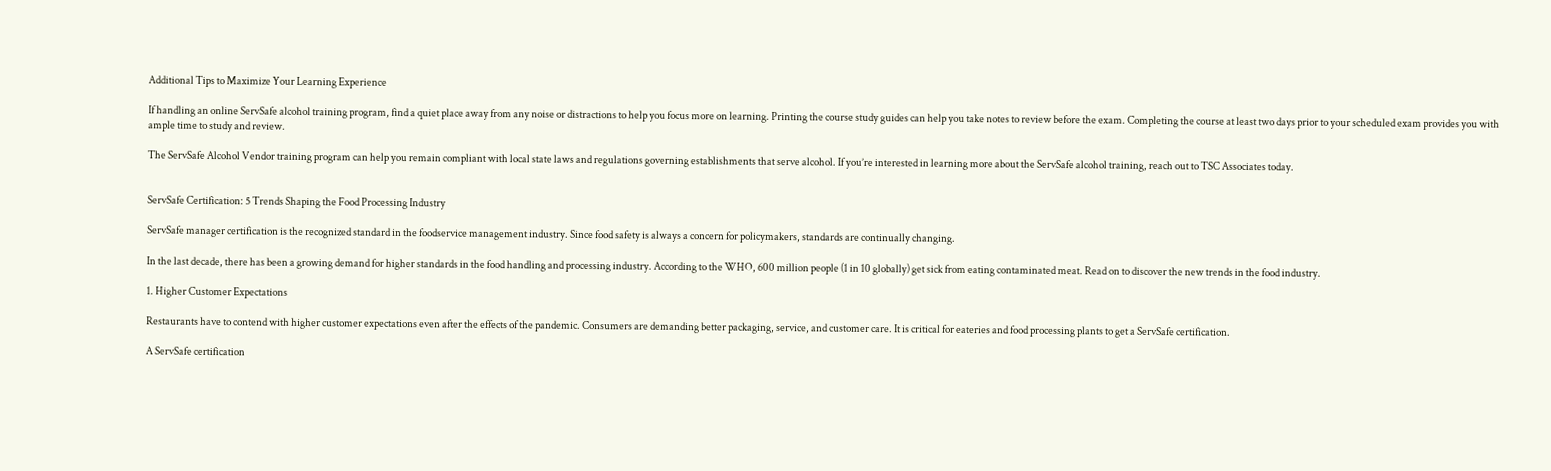Additional Tips to Maximize Your Learning Experience

If handling an online ServSafe alcohol training program, find a quiet place away from any noise or distractions to help you focus more on learning. Printing the course study guides can help you take notes to review before the exam. Completing the course at least two days prior to your scheduled exam provides you with ample time to study and review.

The ServSafe Alcohol Vendor training program can help you remain compliant with local state laws and regulations governing establishments that serve alcohol. If you’re interested in learning more about the ServSafe alcohol training, reach out to TSC Associates today.


ServSafe Certification: 5 Trends Shaping the Food Processing Industry

ServSafe manager certification is the recognized standard in the foodservice management industry. Since food safety is always a concern for policymakers, standards are continually changing.

In the last decade, there has been a growing demand for higher standards in the food handling and processing industry. According to the WHO, 600 million people (1 in 10 globally) get sick from eating contaminated meat. Read on to discover the new trends in the food industry.

1. Higher Customer Expectations

Restaurants have to contend with higher customer expectations even after the effects of the pandemic. Consumers are demanding better packaging, service, and customer care. It is critical for eateries and food processing plants to get a ServSafe certification.

A ServSafe certification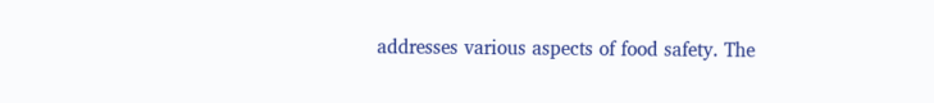addresses various aspects of food safety. The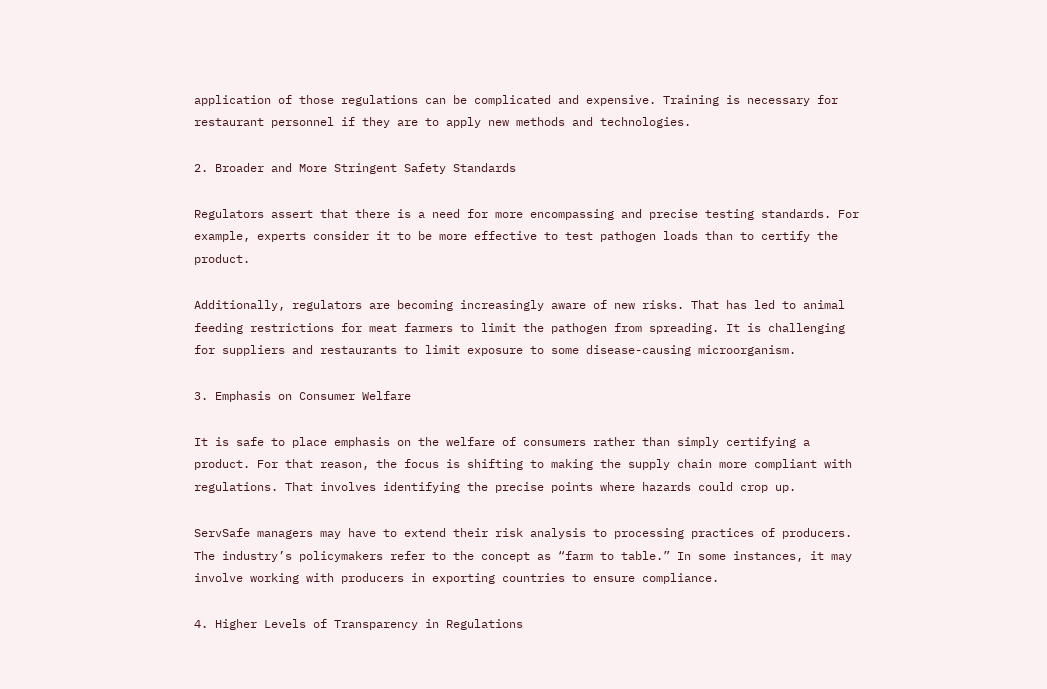application of those regulations can be complicated and expensive. Training is necessary for restaurant personnel if they are to apply new methods and technologies.

2. Broader and More Stringent Safety Standards

Regulators assert that there is a need for more encompassing and precise testing standards. For example, experts consider it to be more effective to test pathogen loads than to certify the product.

Additionally, regulators are becoming increasingly aware of new risks. That has led to animal feeding restrictions for meat farmers to limit the pathogen from spreading. It is challenging for suppliers and restaurants to limit exposure to some disease-causing microorganism.

3. Emphasis on Consumer Welfare

It is safe to place emphasis on the welfare of consumers rather than simply certifying a product. For that reason, the focus is shifting to making the supply chain more compliant with regulations. That involves identifying the precise points where hazards could crop up.

ServSafe managers may have to extend their risk analysis to processing practices of producers. The industry’s policymakers refer to the concept as “farm to table.” In some instances, it may involve working with producers in exporting countries to ensure compliance.

4. Higher Levels of Transparency in Regulations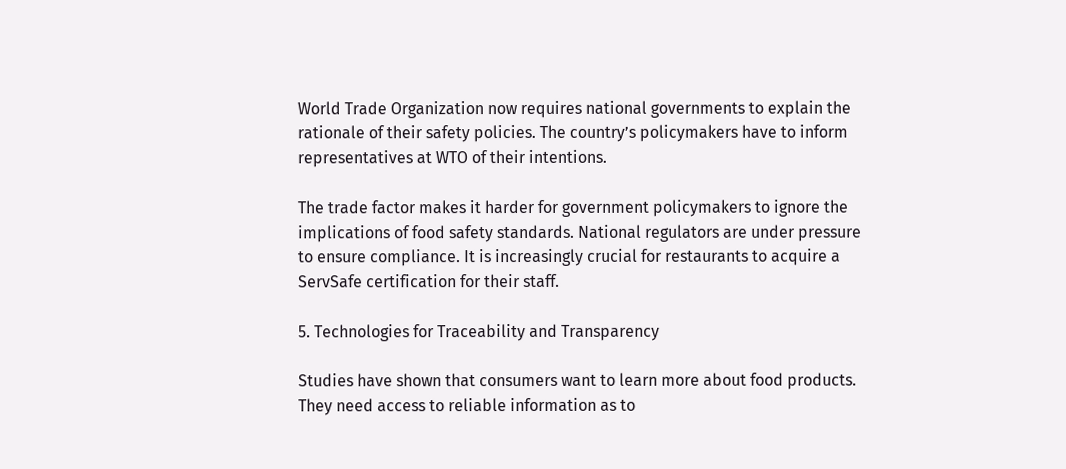World Trade Organization now requires national governments to explain the rationale of their safety policies. The country’s policymakers have to inform representatives at WTO of their intentions.

The trade factor makes it harder for government policymakers to ignore the implications of food safety standards. National regulators are under pressure to ensure compliance. It is increasingly crucial for restaurants to acquire a ServSafe certification for their staff.

5. Technologies for Traceability and Transparency

Studies have shown that consumers want to learn more about food products. They need access to reliable information as to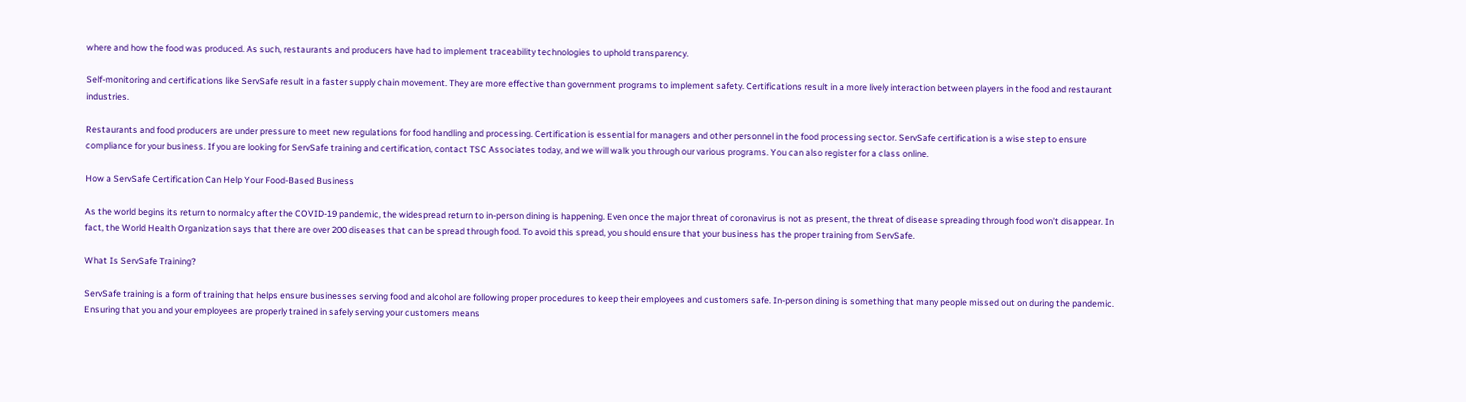where and how the food was produced. As such, restaurants and producers have had to implement traceability technologies to uphold transparency.

Self-monitoring and certifications like ServSafe result in a faster supply chain movement. They are more effective than government programs to implement safety. Certifications result in a more lively interaction between players in the food and restaurant industries.

Restaurants and food producers are under pressure to meet new regulations for food handling and processing. Certification is essential for managers and other personnel in the food processing sector. ServSafe certification is a wise step to ensure compliance for your business. If you are looking for ServSafe training and certification, contact TSC Associates today, and we will walk you through our various programs. You can also register for a class online.

How a ServSafe Certification Can Help Your Food-Based Business

As the world begins its return to normalcy after the COVID-19 pandemic, the widespread return to in-person dining is happening. Even once the major threat of coronavirus is not as present, the threat of disease spreading through food won’t disappear. In fact, the World Health Organization says that there are over 200 diseases that can be spread through food. To avoid this spread, you should ensure that your business has the proper training from ServSafe.

What Is ServSafe Training?

ServSafe training is a form of training that helps ensure businesses serving food and alcohol are following proper procedures to keep their employees and customers safe. In-person dining is something that many people missed out on during the pandemic. Ensuring that you and your employees are properly trained in safely serving your customers means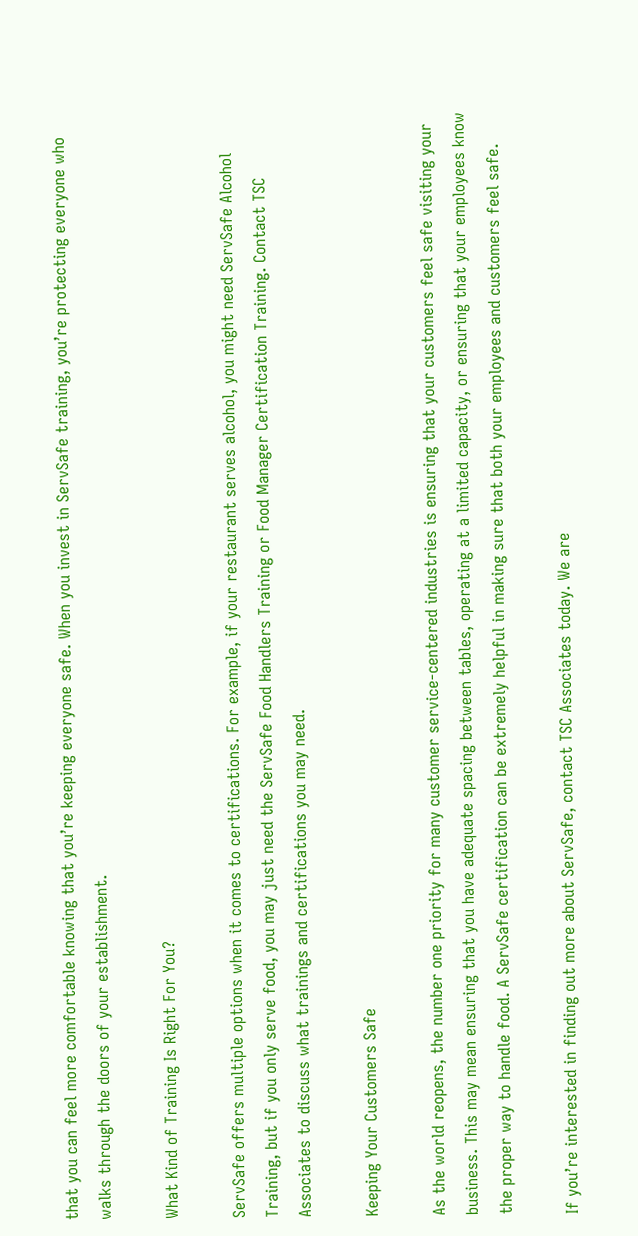that you can feel more comfortable knowing that you’re keeping everyone safe. When you invest in ServSafe training, you’re protecting everyone who walks through the doors of your establishment.

What Kind of Training Is Right For You?

ServSafe offers multiple options when it comes to certifications. For example, if your restaurant serves alcohol, you might need ServSafe Alcohol Training, but if you only serve food, you may just need the ServSafe Food Handlers Training or Food Manager Certification Training. Contact TSC Associates to discuss what trainings and certifications you may need.

Keeping Your Customers Safe

As the world reopens, the number one priority for many customer service-centered industries is ensuring that your customers feel safe visiting your business. This may mean ensuring that you have adequate spacing between tables, operating at a limited capacity, or ensuring that your employees know the proper way to handle food. A ServSafe certification can be extremely helpful in making sure that both your employees and customers feel safe.

If you’re interested in finding out more about ServSafe, contact TSC Associates today. We are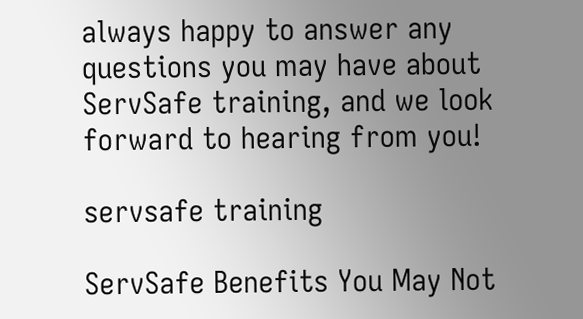always happy to answer any questions you may have about ServSafe training, and we look forward to hearing from you!

servsafe training

ServSafe Benefits You May Not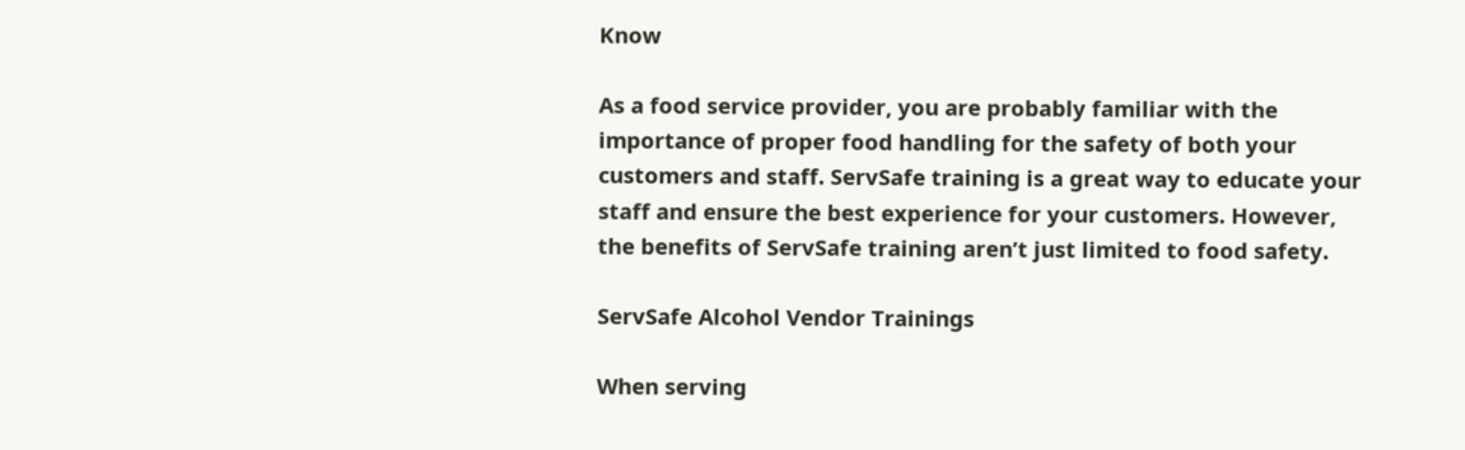Know

As a food service provider, you are probably familiar with the importance of proper food handling for the safety of both your customers and staff. ServSafe training is a great way to educate your staff and ensure the best experience for your customers. However, the benefits of ServSafe training aren’t just limited to food safety.

ServSafe Alcohol Vendor Trainings

When serving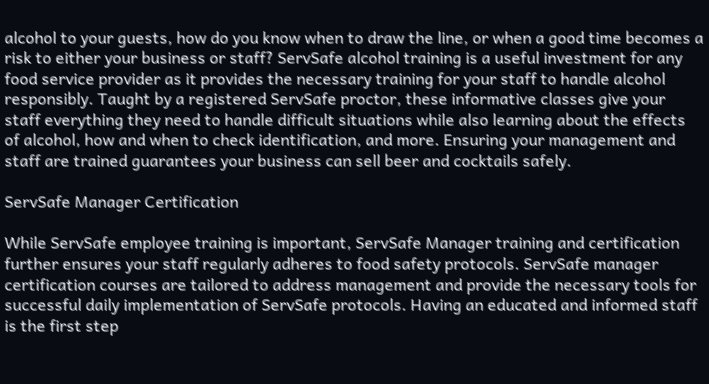alcohol to your guests, how do you know when to draw the line, or when a good time becomes a risk to either your business or staff? ServSafe alcohol training is a useful investment for any food service provider as it provides the necessary training for your staff to handle alcohol responsibly. Taught by a registered ServSafe proctor, these informative classes give your staff everything they need to handle difficult situations while also learning about the effects of alcohol, how and when to check identification, and more. Ensuring your management and staff are trained guarantees your business can sell beer and cocktails safely.

ServSafe Manager Certification

While ServSafe employee training is important, ServSafe Manager training and certification further ensures your staff regularly adheres to food safety protocols. ServSafe manager certification courses are tailored to address management and provide the necessary tools for successful daily implementation of ServSafe protocols. Having an educated and informed staff is the first step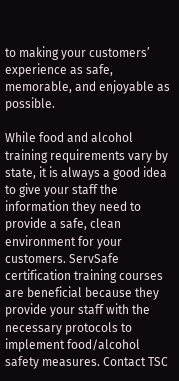to making your customers’ experience as safe, memorable, and enjoyable as possible.

While food and alcohol training requirements vary by state, it is always a good idea to give your staff the information they need to provide a safe, clean environment for your customers. ServSafe certification training courses are beneficial because they provide your staff with the necessary protocols to implement food/alcohol safety measures. Contact TSC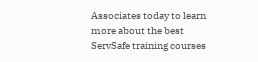Associates today to learn more about the best ServSafe training courses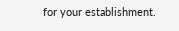for your establishment.